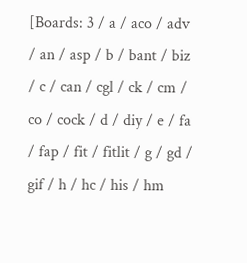[Boards: 3 / a / aco / adv / an / asp / b / bant / biz / c / can / cgl / ck / cm / co / cock / d / diy / e / fa / fap / fit / fitlit / g / gd / gif / h / hc / his / hm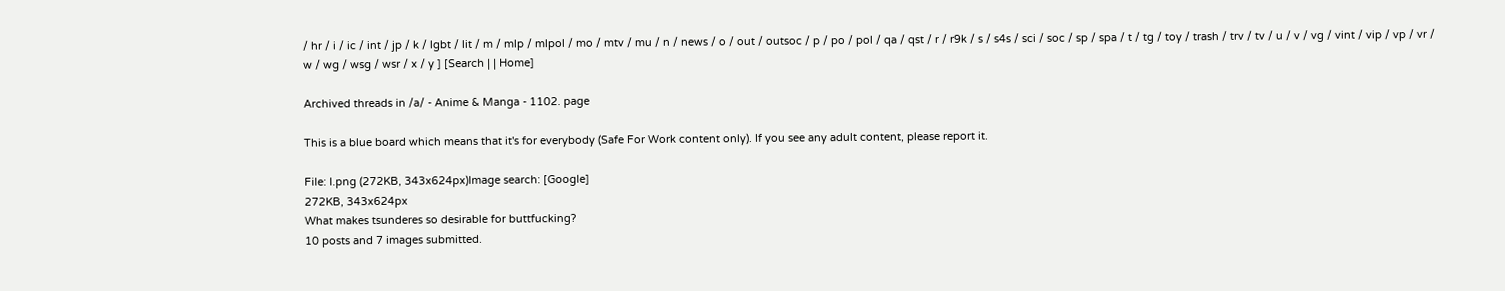/ hr / i / ic / int / jp / k / lgbt / lit / m / mlp / mlpol / mo / mtv / mu / n / news / o / out / outsoc / p / po / pol / qa / qst / r / r9k / s / s4s / sci / soc / sp / spa / t / tg / toy / trash / trv / tv / u / v / vg / vint / vip / vp / vr / w / wg / wsg / wsr / x / y ] [Search | | Home]

Archived threads in /a/ - Anime & Manga - 1102. page

This is a blue board which means that it's for everybody (Safe For Work content only). If you see any adult content, please report it.

File: l.png (272KB, 343x624px)Image search: [Google]
272KB, 343x624px
What makes tsunderes so desirable for buttfucking?
10 posts and 7 images submitted.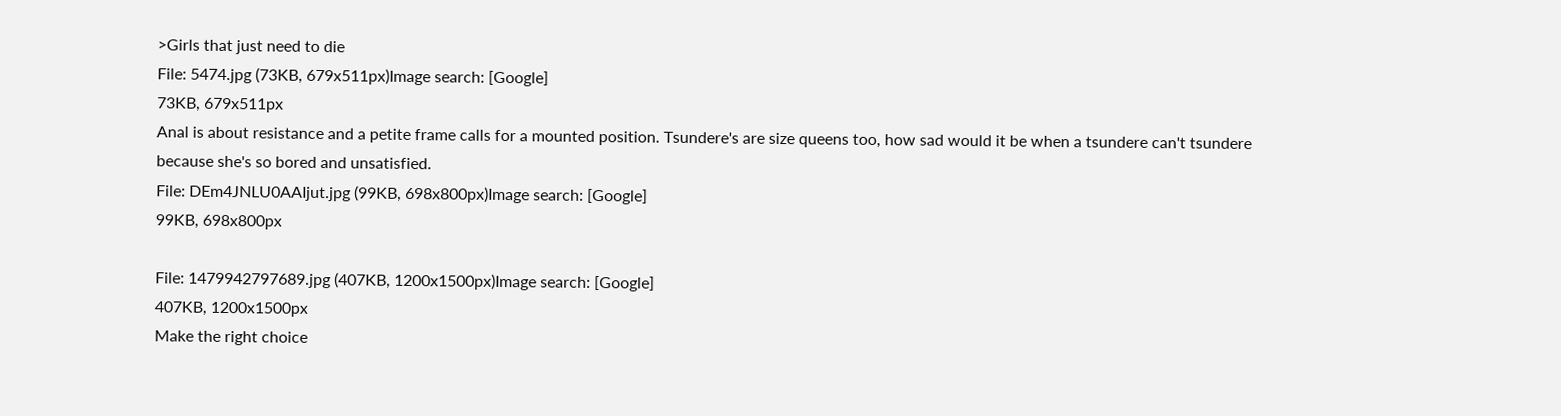>Girls that just need to die
File: 5474.jpg (73KB, 679x511px)Image search: [Google]
73KB, 679x511px
Anal is about resistance and a petite frame calls for a mounted position. Tsundere's are size queens too, how sad would it be when a tsundere can't tsundere because she's so bored and unsatisfied.
File: DEm4JNLU0AAIjut.jpg (99KB, 698x800px)Image search: [Google]
99KB, 698x800px

File: 1479942797689.jpg (407KB, 1200x1500px)Image search: [Google]
407KB, 1200x1500px
Make the right choice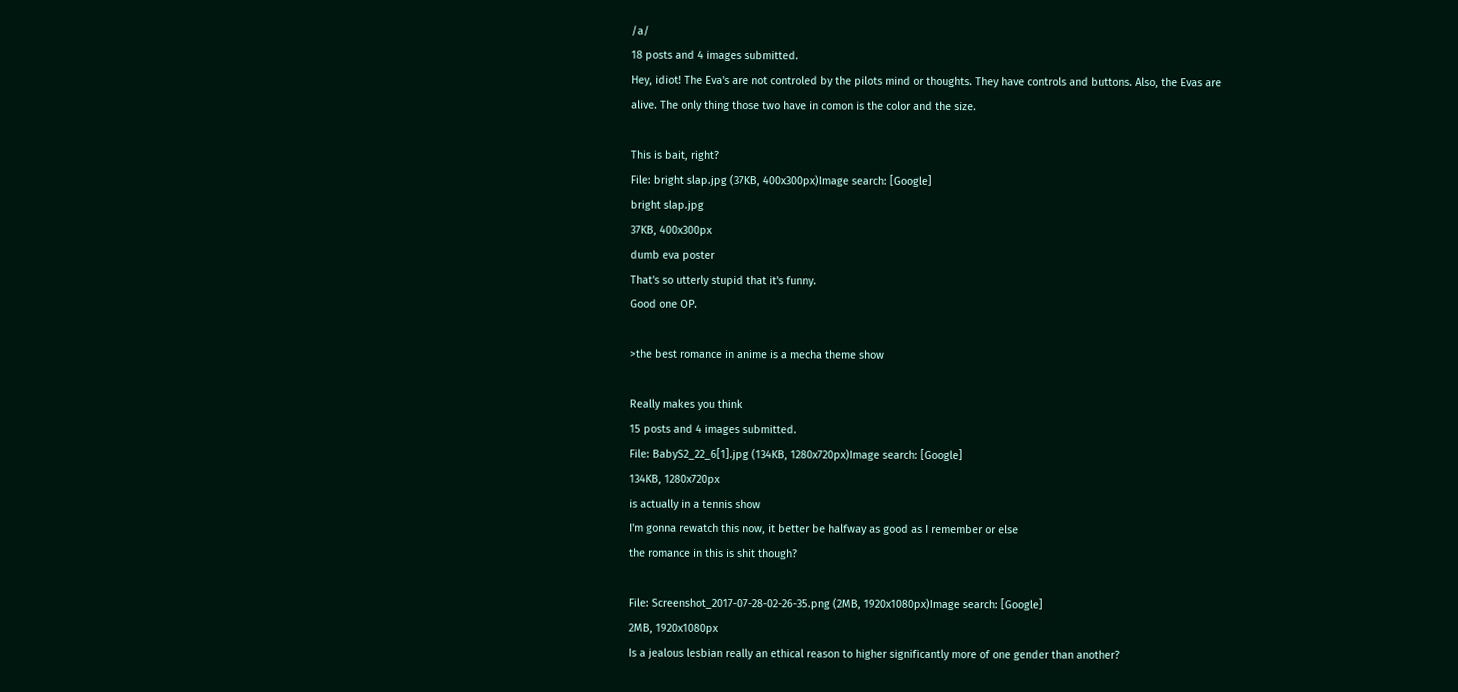/a/
18 posts and 4 images submitted.
Hey, idiot! The Eva's are not controled by the pilots mind or thoughts. They have controls and buttons. Also, the Evas are alive. The only thing those two have in comon is the color and the size.

This is bait, right?
File: bright slap.jpg (37KB, 400x300px)Image search: [Google]
bright slap.jpg
37KB, 400x300px
dumb eva poster
That's so utterly stupid that it's funny.
Good one OP.

>the best romance in anime is a mecha theme show

Really makes you think
15 posts and 4 images submitted.
File: BabyS2_22_6[1].jpg (134KB, 1280x720px)Image search: [Google]
134KB, 1280x720px
is actually in a tennis show
I'm gonna rewatch this now, it better be halfway as good as I remember or else
the romance in this is shit though?

File: Screenshot_2017-07-28-02-26-35.png (2MB, 1920x1080px)Image search: [Google]
2MB, 1920x1080px
Is a jealous lesbian really an ethical reason to higher significantly more of one gender than another?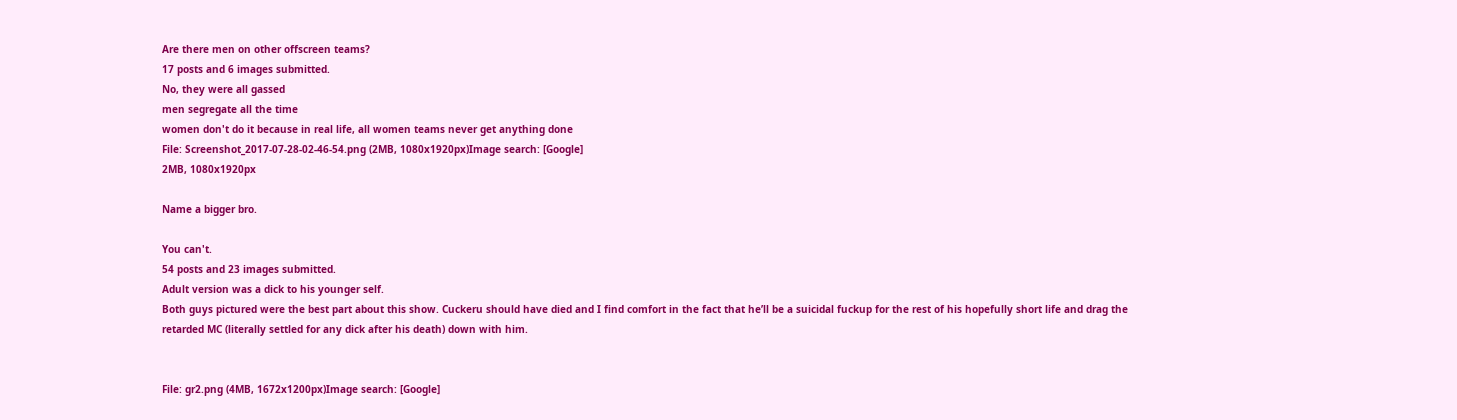Are there men on other offscreen teams?
17 posts and 6 images submitted.
No, they were all gassed
men segregate all the time
women don't do it because in real life, all women teams never get anything done
File: Screenshot_2017-07-28-02-46-54.png (2MB, 1080x1920px)Image search: [Google]
2MB, 1080x1920px

Name a bigger bro.

You can't.
54 posts and 23 images submitted.
Adult version was a dick to his younger self.
Both guys pictured were the best part about this show. Cuckeru should have died and I find comfort in the fact that he’ll be a suicidal fuckup for the rest of his hopefully short life and drag the retarded MC (literally settled for any dick after his death) down with him.


File: gr2.png (4MB, 1672x1200px)Image search: [Google]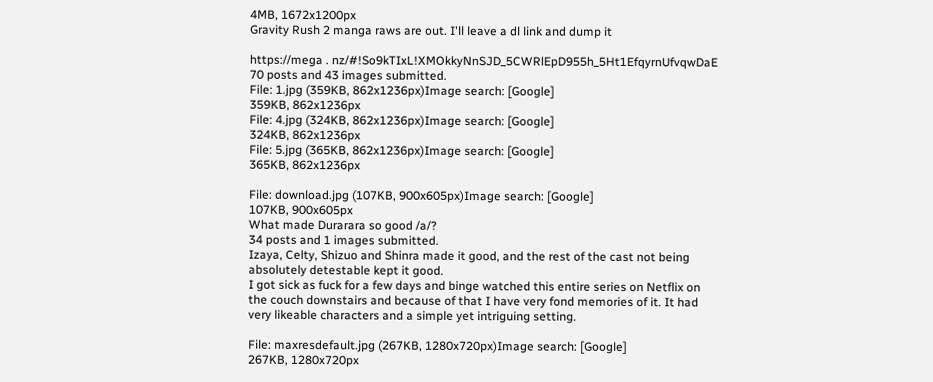4MB, 1672x1200px
Gravity Rush 2 manga raws are out. I'll leave a dl link and dump it

https://mega . nz/#!So9kTIxL!XMOkkyNnSJD_5CWRlEpD955h_5Ht1EfqyrnUfvqwDaE
70 posts and 43 images submitted.
File: 1.jpg (359KB, 862x1236px)Image search: [Google]
359KB, 862x1236px
File: 4.jpg (324KB, 862x1236px)Image search: [Google]
324KB, 862x1236px
File: 5.jpg (365KB, 862x1236px)Image search: [Google]
365KB, 862x1236px

File: download.jpg (107KB, 900x605px)Image search: [Google]
107KB, 900x605px
What made Durarara so good /a/?
34 posts and 1 images submitted.
Izaya, Celty, Shizuo and Shinra made it good, and the rest of the cast not being absolutely detestable kept it good.
I got sick as fuck for a few days and binge watched this entire series on Netflix on the couch downstairs and because of that I have very fond memories of it. It had very likeable characters and a simple yet intriguing setting.

File: maxresdefault.jpg (267KB, 1280x720px)Image search: [Google]
267KB, 1280x720px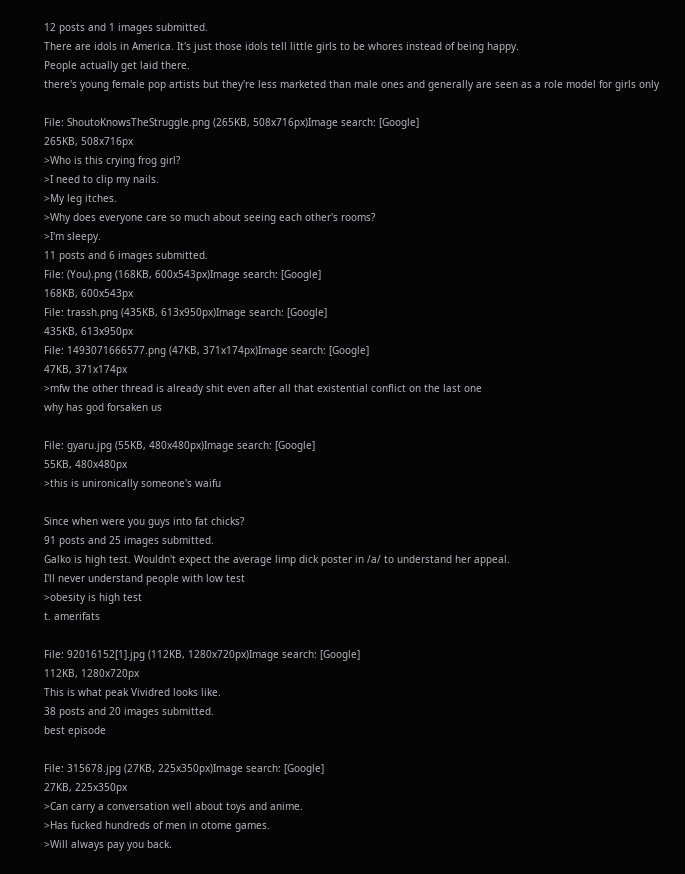12 posts and 1 images submitted.
There are idols in America. It's just those idols tell little girls to be whores instead of being happy.
People actually get laid there.
there's young female pop artists but they're less marketed than male ones and generally are seen as a role model for girls only

File: ShoutoKnowsTheStruggle.png (265KB, 508x716px)Image search: [Google]
265KB, 508x716px
>Who is this crying frog girl?
>I need to clip my nails.
>My leg itches.
>Why does everyone care so much about seeing each other's rooms?
>I'm sleepy.
11 posts and 6 images submitted.
File: (You).png (168KB, 600x543px)Image search: [Google]
168KB, 600x543px
File: trassh.png (435KB, 613x950px)Image search: [Google]
435KB, 613x950px
File: 1493071666577.png (47KB, 371x174px)Image search: [Google]
47KB, 371x174px
>mfw the other thread is already shit even after all that existential conflict on the last one
why has god forsaken us

File: gyaru.jpg (55KB, 480x480px)Image search: [Google]
55KB, 480x480px
>this is unironically someone's waifu

Since when were you guys into fat chicks?
91 posts and 25 images submitted.
Galko is high test. Wouldn't expect the average limp dick poster in /a/ to understand her appeal.
I'll never understand people with low test
>obesity is high test
t. amerifats

File: 92016152[1].jpg (112KB, 1280x720px)Image search: [Google]
112KB, 1280x720px
This is what peak Vividred looks like.
38 posts and 20 images submitted.
best episode

File: 315678.jpg (27KB, 225x350px)Image search: [Google]
27KB, 225x350px
>Can carry a conversation well about toys and anime.
>Has fucked hundreds of men in otome games.
>Will always pay you back.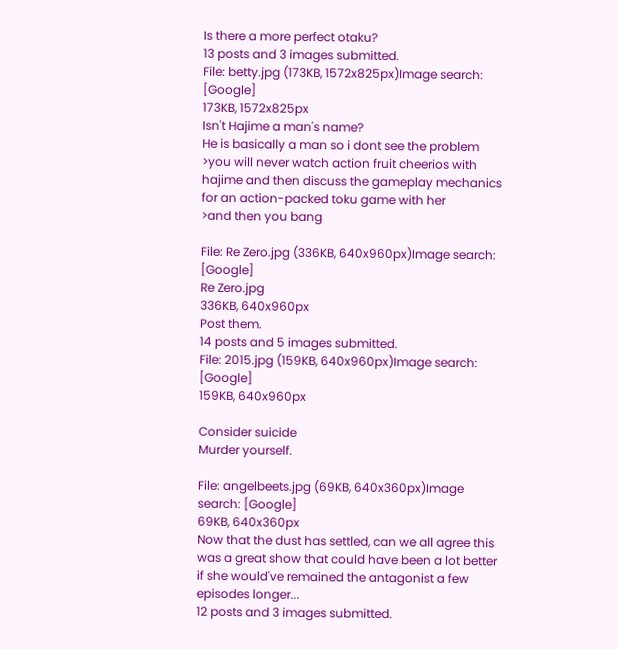Is there a more perfect otaku?
13 posts and 3 images submitted.
File: betty.jpg (173KB, 1572x825px)Image search: [Google]
173KB, 1572x825px
Isn't Hajime a man's name?
He is basically a man so i dont see the problem
>you will never watch action fruit cheerios with hajime and then discuss the gameplay mechanics for an action-packed toku game with her
>and then you bang

File: Re Zero.jpg (336KB, 640x960px)Image search: [Google]
Re Zero.jpg
336KB, 640x960px
Post them.
14 posts and 5 images submitted.
File: 2015.jpg (159KB, 640x960px)Image search: [Google]
159KB, 640x960px

Consider suicide
Murder yourself.

File: angelbeets.jpg (69KB, 640x360px)Image search: [Google]
69KB, 640x360px
Now that the dust has settled, can we all agree this was a great show that could have been a lot better if she would've remained the antagonist a few episodes longer...
12 posts and 3 images submitted.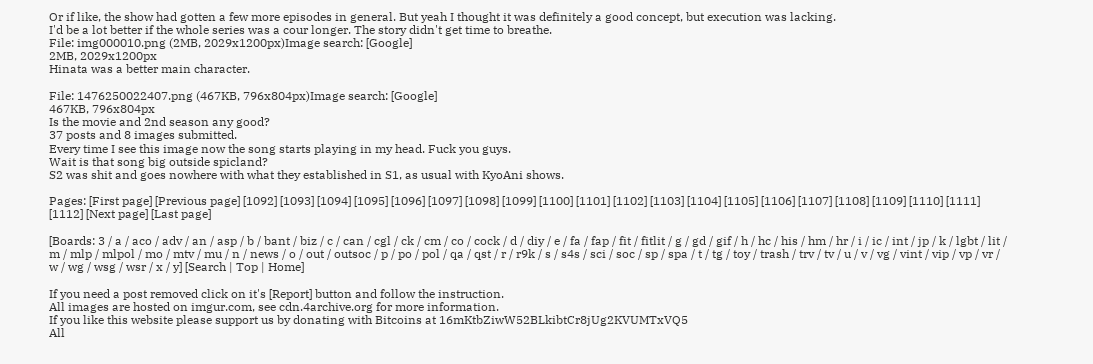Or if like, the show had gotten a few more episodes in general. But yeah I thought it was definitely a good concept, but execution was lacking.
I'd be a lot better if the whole series was a cour longer. The story didn't get time to breathe.
File: img000010.png (2MB, 2029x1200px)Image search: [Google]
2MB, 2029x1200px
Hinata was a better main character.

File: 1476250022407.png (467KB, 796x804px)Image search: [Google]
467KB, 796x804px
Is the movie and 2nd season any good?
37 posts and 8 images submitted.
Every time I see this image now the song starts playing in my head. Fuck you guys.
Wait is that song big outside spicland?
S2 was shit and goes nowhere with what they established in S1, as usual with KyoAni shows.

Pages: [First page] [Previous page] [1092] [1093] [1094] [1095] [1096] [1097] [1098] [1099] [1100] [1101] [1102] [1103] [1104] [1105] [1106] [1107] [1108] [1109] [1110] [1111] [1112] [Next page] [Last page]

[Boards: 3 / a / aco / adv / an / asp / b / bant / biz / c / can / cgl / ck / cm / co / cock / d / diy / e / fa / fap / fit / fitlit / g / gd / gif / h / hc / his / hm / hr / i / ic / int / jp / k / lgbt / lit / m / mlp / mlpol / mo / mtv / mu / n / news / o / out / outsoc / p / po / pol / qa / qst / r / r9k / s / s4s / sci / soc / sp / spa / t / tg / toy / trash / trv / tv / u / v / vg / vint / vip / vp / vr / w / wg / wsg / wsr / x / y] [Search | Top | Home]

If you need a post removed click on it's [Report] button and follow the instruction.
All images are hosted on imgur.com, see cdn.4archive.org for more information.
If you like this website please support us by donating with Bitcoins at 16mKtbZiwW52BLkibtCr8jUg2KVUMTxVQ5
All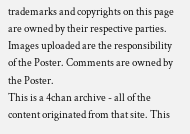trademarks and copyrights on this page are owned by their respective parties. Images uploaded are the responsibility of the Poster. Comments are owned by the Poster.
This is a 4chan archive - all of the content originated from that site. This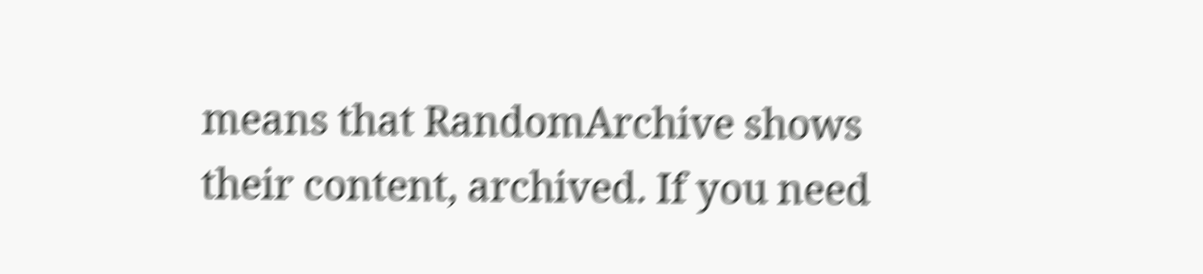means that RandomArchive shows their content, archived. If you need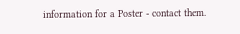information for a Poster - contact them.